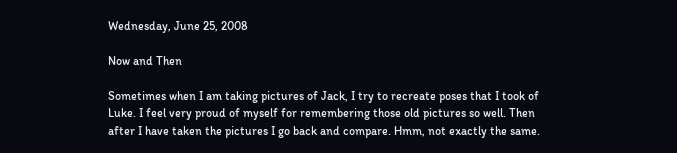Wednesday, June 25, 2008

Now and Then

Sometimes when I am taking pictures of Jack, I try to recreate poses that I took of Luke. I feel very proud of myself for remembering those old pictures so well. Then after I have taken the pictures I go back and compare. Hmm, not exactly the same.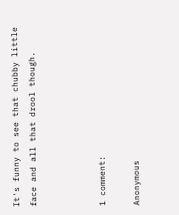It's funny to see that chubby little face and all that drool though.



1 comment:

Anonymous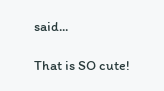said...

That is SO cute!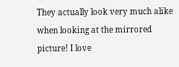They actually look very much alike when looking at the mirrored picture! I love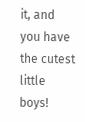it, and you have the cutest little boys!